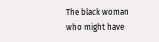The black woman who might have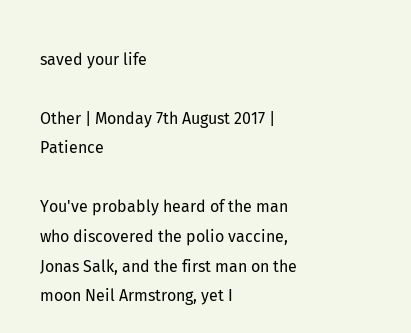saved your life

Other | Monday 7th August 2017 | Patience

You've probably heard of the man who discovered the polio vaccine, Jonas Salk, and the first man on the moon Neil Armstrong, yet I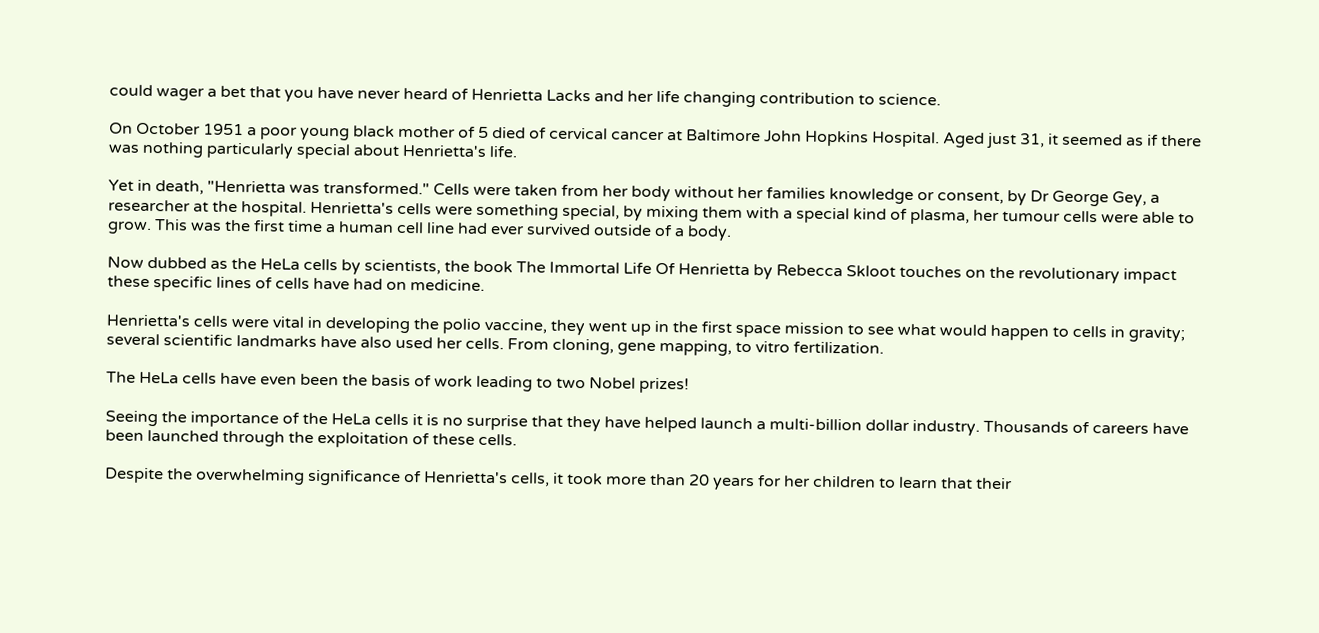could wager a bet that you have never heard of Henrietta Lacks and her life changing contribution to science.

On October 1951 a poor young black mother of 5 died of cervical cancer at Baltimore John Hopkins Hospital. Aged just 31, it seemed as if there was nothing particularly special about Henrietta's life.

Yet in death, "Henrietta was transformed." Cells were taken from her body without her families knowledge or consent, by Dr George Gey, a researcher at the hospital. Henrietta's cells were something special, by mixing them with a special kind of plasma, her tumour cells were able to grow. This was the first time a human cell line had ever survived outside of a body.

Now dubbed as the HeLa cells by scientists, the book The Immortal Life Of Henrietta by Rebecca Skloot touches on the revolutionary impact these specific lines of cells have had on medicine.

Henrietta's cells were vital in developing the polio vaccine, they went up in the first space mission to see what would happen to cells in gravity; several scientific landmarks have also used her cells. From cloning, gene mapping, to vitro fertilization.

The HeLa cells have even been the basis of work leading to two Nobel prizes!

Seeing the importance of the HeLa cells it is no surprise that they have helped launch a multi-billion dollar industry. Thousands of careers have been launched through the exploitation of these cells.

Despite the overwhelming significance of Henrietta's cells, it took more than 20 years for her children to learn that their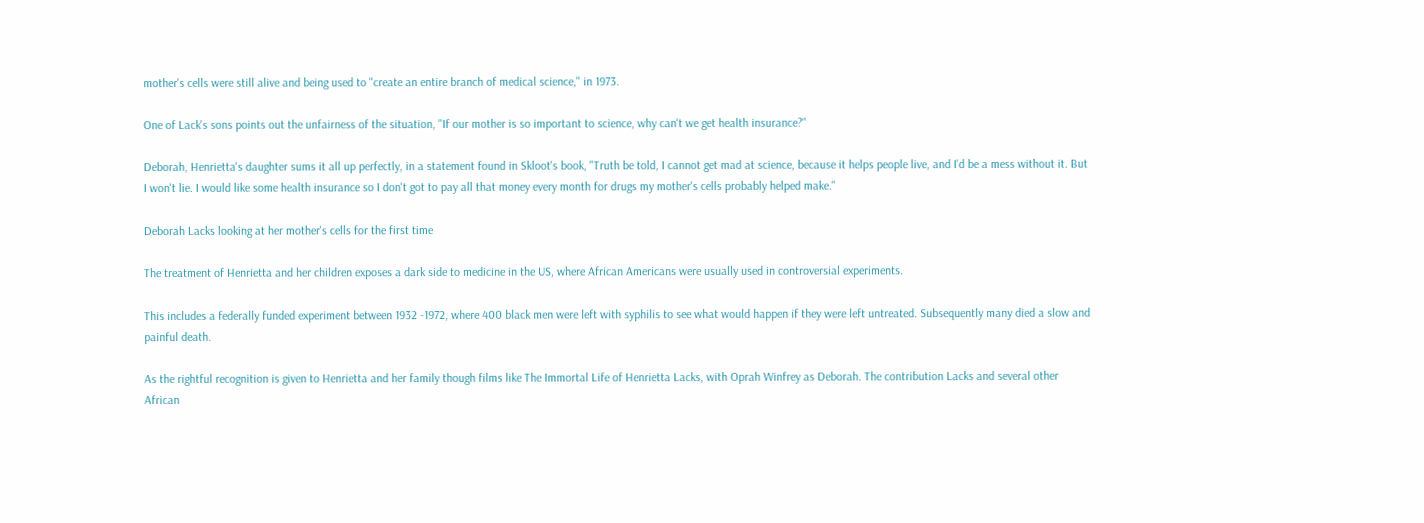mother's cells were still alive and being used to "create an entire branch of medical science," in 1973.

One of Lack's sons points out the unfairness of the situation, "If our mother is so important to science, why can't we get health insurance?"

Deborah, Henrietta's daughter sums it all up perfectly, in a statement found in Skloot's book, "Truth be told, I cannot get mad at science, because it helps people live, and I'd be a mess without it. But I won't lie. I would like some health insurance so I don't got to pay all that money every month for drugs my mother's cells probably helped make."

Deborah Lacks looking at her mother's cells for the first time

The treatment of Henrietta and her children exposes a dark side to medicine in the US, where African Americans were usually used in controversial experiments.

This includes a federally funded experiment between 1932 -1972, where 400 black men were left with syphilis to see what would happen if they were left untreated. Subsequently many died a slow and painful death.

As the rightful recognition is given to Henrietta and her family though films like The Immortal Life of Henrietta Lacks, with Oprah Winfrey as Deborah. The contribution Lacks and several other African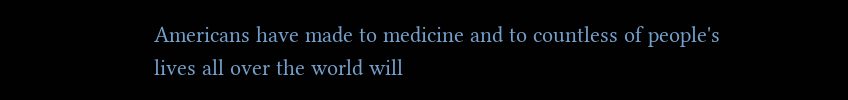Americans have made to medicine and to countless of people's lives all over the world will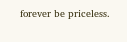forever be priceless.